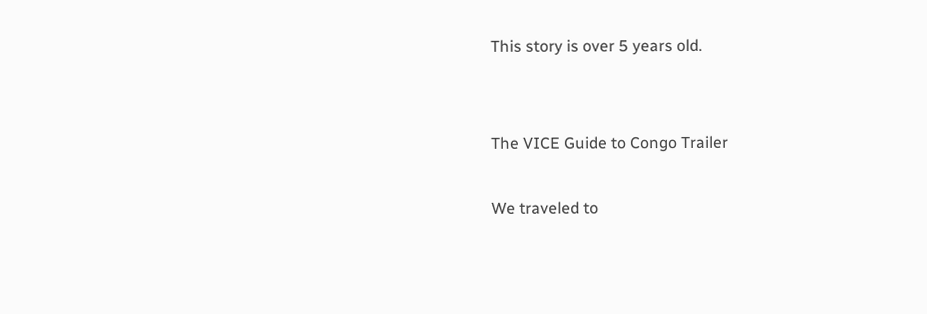This story is over 5 years old.


The VICE Guide to Congo Trailer

We traveled to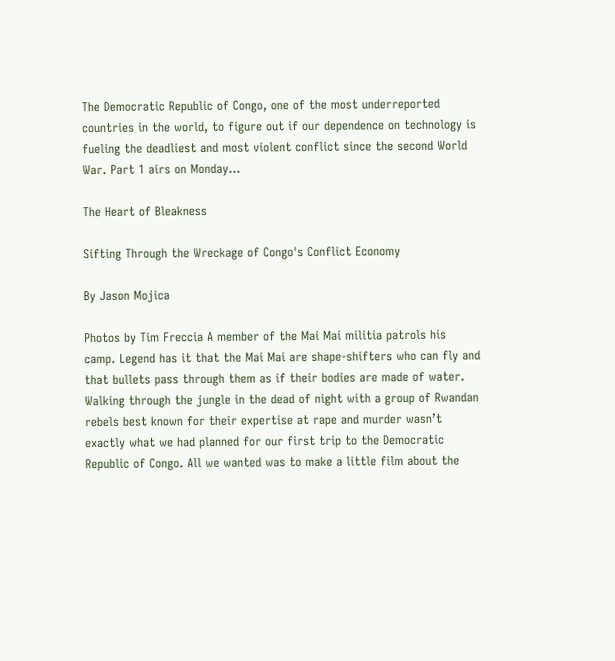The Democratic Republic of Congo, one of the most underreported countries in the world, to figure out if our dependence on technology is fueling the deadliest and most violent conflict since the second World War. Part 1 airs on Monday...

The Heart of Bleakness

Sifting Through the Wreckage of Congo's Conflict Economy

By Jason Mojica

Photos by Tim Freccia A member of the Mai Mai militia patrols his camp. Legend has it that the Mai Mai are shape-shifters who can fly and that bullets pass through them as if their bodies are made of water. Walking through the jungle in the dead of night with a group of Rwandan rebels best known for their expertise at rape and murder wasn’t exactly what we had planned for our first trip to the Democratic Republic of Congo. All we wanted was to make a little film about the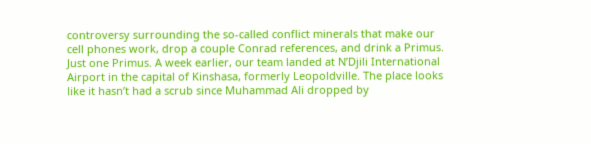controversy surrounding the so-called conflict minerals that make our cell phones work, drop a couple Conrad references, and drink a Primus. Just one Primus. A week earlier, our team landed at N’Djili International Airport in the capital of Kinshasa, formerly Leopoldville. The place looks like it hasn’t had a scrub since Muhammad Ali dropped by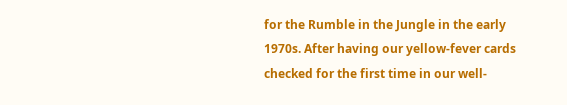for the Rumble in the Jungle in the early 1970s. After having our yellow-fever cards checked for the first time in our well-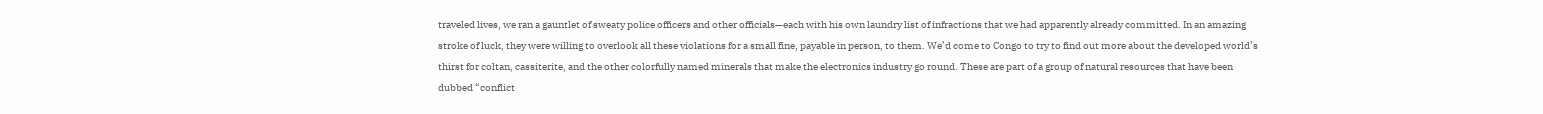traveled lives, we ran a gauntlet of sweaty police officers and other officials—each with his own laundry list of infractions that we had apparently already committed. In an amazing stroke of luck, they were willing to overlook all these violations for a small fine, payable in person, to them. We’d come to Congo to try to find out more about the developed world’s thirst for coltan, cassiterite, and the other colorfully named minerals that make the electronics industry go round. These are part of a group of natural resources that have been dubbed “conflict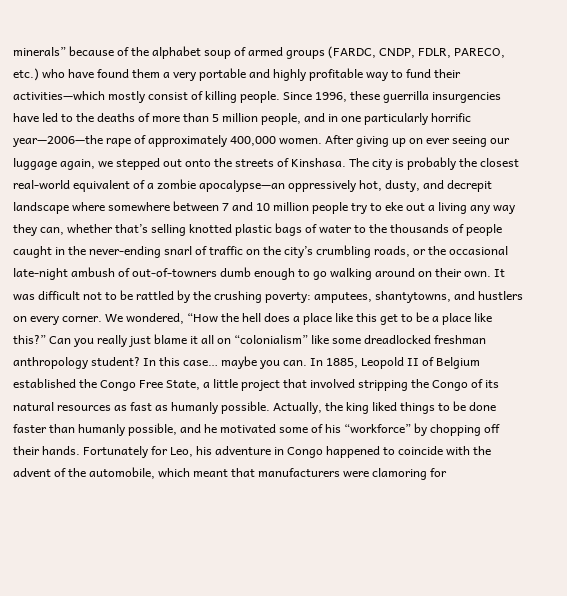minerals” because of the alphabet soup of armed groups (FARDC, CNDP, FDLR, PARECO, etc.) who have found them a very portable and highly profitable way to fund their activities—which mostly consist of killing people. Since 1996, these guerrilla insurgencies have led to the deaths of more than 5 million people, and in one particularly horrific year—2006—the rape of approximately 400,000 women. After giving up on ever seeing our luggage again, we stepped out onto the streets of Kinshasa. The city is probably the closest real-world equivalent of a zombie apocalypse—an oppressively hot, dusty, and decrepit landscape where somewhere between 7 and 10 million people try to eke out a living any way they can, whether that’s selling knotted plastic bags of water to the thousands of people caught in the never-ending snarl of traffic on the city’s crumbling roads, or the occasional late-night ambush of out-of-towners dumb enough to go walking around on their own. It was difficult not to be rattled by the crushing poverty: amputees, shantytowns, and hustlers on every corner. We wondered, “How the hell does a place like this get to be a place like this?” Can you really just blame it all on “colonialism” like some dreadlocked freshman anthropology student? In this case… maybe you can. In 1885, Leopold II of Belgium established the Congo Free State, a little project that involved stripping the Congo of its natural resources as fast as humanly possible. Actually, the king liked things to be done faster than humanly possible, and he motivated some of his “workforce” by chopping off their hands. Fortunately for Leo, his adventure in Congo happened to coincide with the advent of the automobile, which meant that manufacturers were clamoring for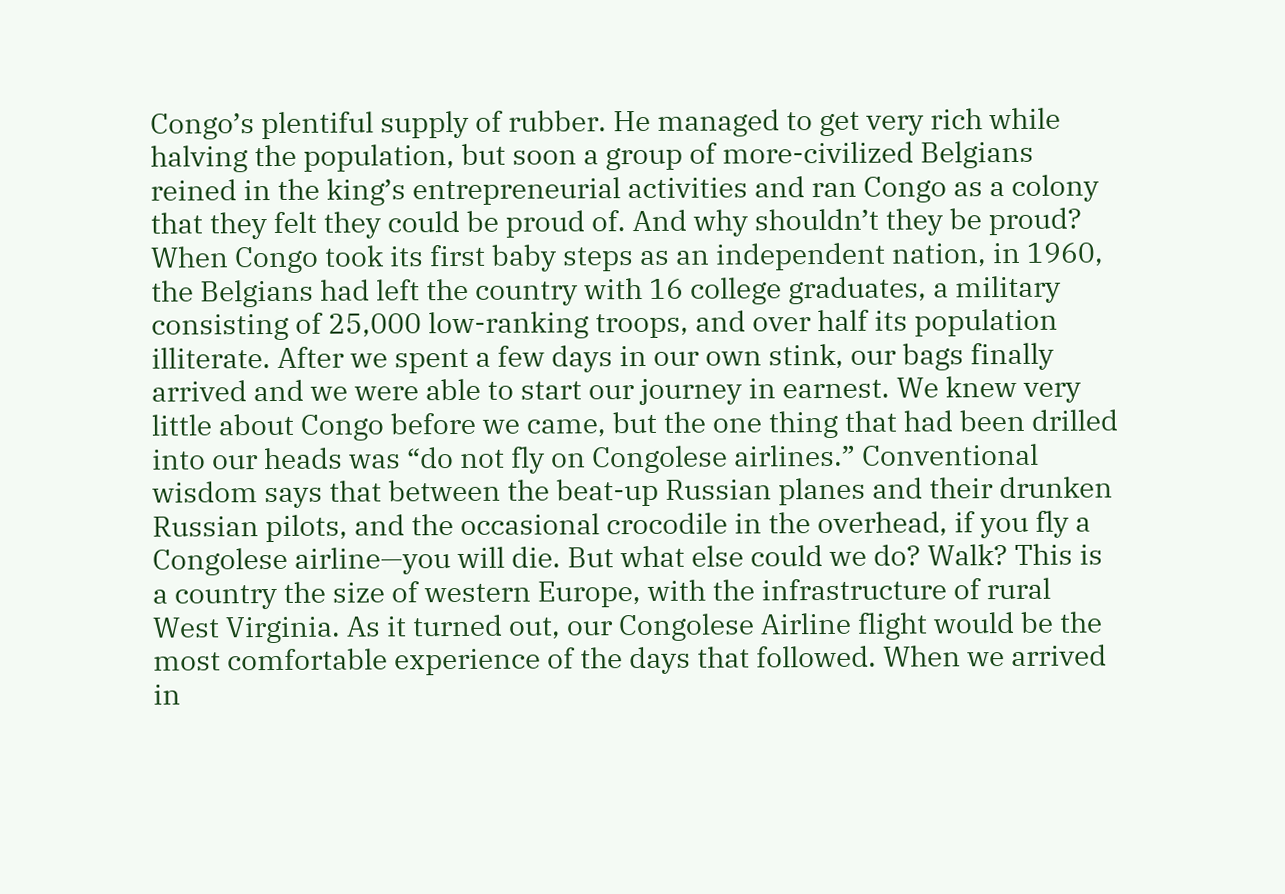Congo’s plentiful supply of rubber. He managed to get very rich while halving the population, but soon a group of more-civilized Belgians reined in the king’s entrepreneurial activities and ran Congo as a colony that they felt they could be proud of. And why shouldn’t they be proud? When Congo took its first baby steps as an independent nation, in 1960, the Belgians had left the country with 16 college graduates, a military consisting of 25,000 low-ranking troops, and over half its population illiterate. After we spent a few days in our own stink, our bags finally arrived and we were able to start our journey in earnest. We knew very little about Congo before we came, but the one thing that had been drilled into our heads was “do not fly on Congolese airlines.” Conventional wisdom says that between the beat-up Russian planes and their drunken Russian pilots, and the occasional crocodile in the overhead, if you fly a Congolese airline—you will die. But what else could we do? Walk? This is a country the size of western Europe, with the infrastructure of rural West Virginia. As it turned out, our Congolese Airline flight would be the most comfortable experience of the days that followed. When we arrived in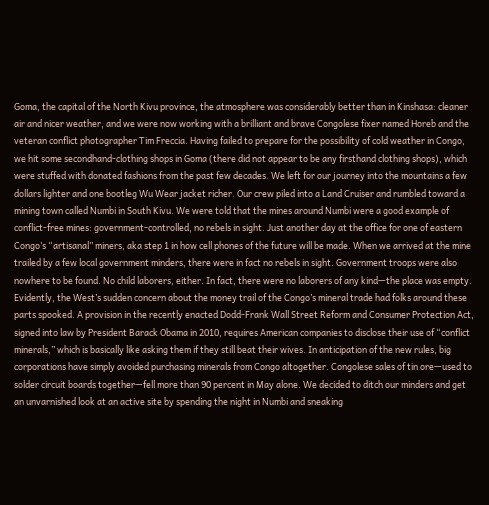Goma, the capital of the North Kivu province, the atmosphere was considerably better than in Kinshasa: cleaner air and nicer weather, and we were now working with a brilliant and brave Congolese fixer named Horeb and the veteran conflict photographer Tim Freccia. Having failed to prepare for the possibility of cold weather in Congo, we hit some secondhand-clothing shops in Goma (there did not appear to be any firsthand clothing shops), which were stuffed with donated fashions from the past few decades. We left for our journey into the mountains a few dollars lighter and one bootleg Wu Wear jacket richer. Our crew piled into a Land Cruiser and rumbled toward a mining town called Numbi in South Kivu. We were told that the mines around Numbi were a good example of conflict-free mines: government-controlled, no rebels in sight. Just another day at the office for one of eastern Congo’s “artisanal” miners, aka step 1 in how cell phones of the future will be made. When we arrived at the mine trailed by a few local government minders, there were in fact no rebels in sight. Government troops were also nowhere to be found. No child laborers, either. In fact, there were no laborers of any kind—the place was empty. Evidently, the West’s sudden concern about the money trail of the Congo’s mineral trade had folks around these parts spooked. A provision in the recently enacted Dodd-Frank Wall Street Reform and Consumer Protection Act, signed into law by President Barack Obama in 2010, requires American companies to disclose their use of “conflict minerals,” which is basically like asking them if they still beat their wives. In anticipation of the new rules, big corporations have simply avoided purchasing minerals from Congo altogether. Congolese sales of tin ore—used to solder circuit boards together—fell more than 90 percent in May alone. We decided to ditch our minders and get an unvarnished look at an active site by spending the night in Numbi and sneaking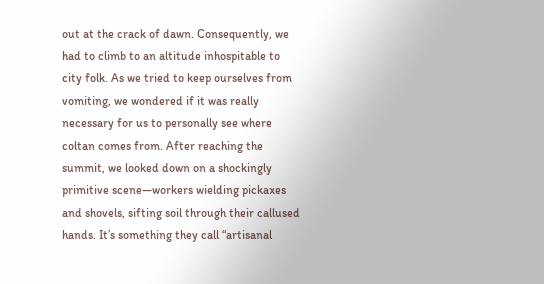out at the crack of dawn. Consequently, we had to climb to an altitude inhospitable to city folk. As we tried to keep ourselves from vomiting, we wondered if it was really necessary for us to personally see where coltan comes from. After reaching the summit, we looked down on a shockingly primitive scene—workers wielding pickaxes and shovels, sifting soil through their callused hands. It’s something they call “artisanal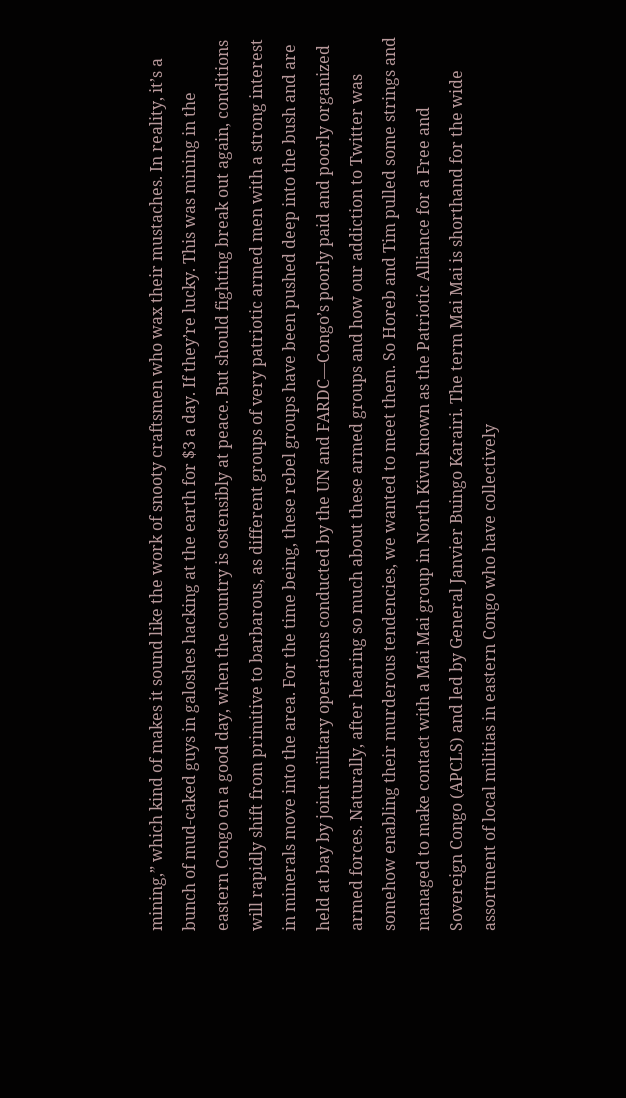mining,” which kind of makes it sound like the work of snooty craftsmen who wax their mustaches. In reality, it’s a bunch of mud-caked guys in galoshes hacking at the earth for $3 a day. If they’re lucky. This was mining in the eastern Congo on a good day, when the country is ostensibly at peace. But should fighting break out again, conditions will rapidly shift from primitive to barbarous, as different groups of very patriotic armed men with a strong interest in minerals move into the area. For the time being, these rebel groups have been pushed deep into the bush and are held at bay by joint military operations conducted by the UN and FARDC—Congo’s poorly paid and poorly organized armed forces. Naturally, after hearing so much about these armed groups and how our addiction to Twitter was somehow enabling their murderous tendencies, we wanted to meet them. So Horeb and Tim pulled some strings and managed to make contact with a Mai Mai group in North Kivu known as the Patriotic Alliance for a Free and Sovereign Congo (APCLS) and led by General Janvier Buingo Karairi. The term Mai Mai is shorthand for the wide assortment of local militias in eastern Congo who have collectively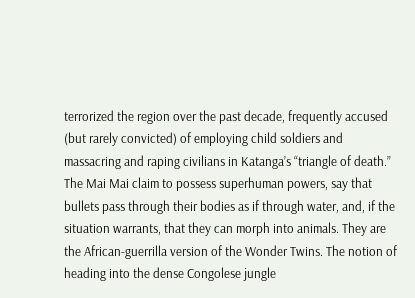terrorized the region over the past decade, frequently accused (but rarely convicted) of employing child soldiers and massacring and raping civilians in Katanga’s “triangle of death.” The Mai Mai claim to possess superhuman powers, say that bullets pass through their bodies as if through water, and, if the situation warrants, that they can morph into animals. They are the African-guerrilla version of the Wonder Twins. The notion of heading into the dense Congolese jungle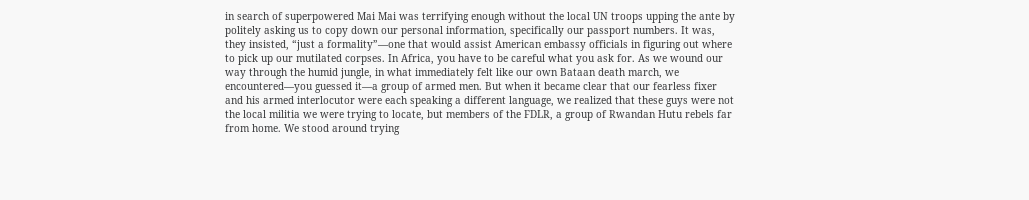in search of superpowered Mai Mai was terrifying enough without the local UN troops upping the ante by politely asking us to copy down our personal information, specifically our passport numbers. It was, they insisted, “just a formality”—one that would assist American embassy officials in figuring out where to pick up our mutilated corpses. In Africa, you have to be careful what you ask for. As we wound our way through the humid jungle, in what immediately felt like our own Bataan death march, we encountered—you guessed it—a group of armed men. But when it became clear that our fearless fixer and his armed interlocutor were each speaking a different language, we realized that these guys were not the local militia we were trying to locate, but members of the FDLR, a group of Rwandan Hutu rebels far from home. We stood around trying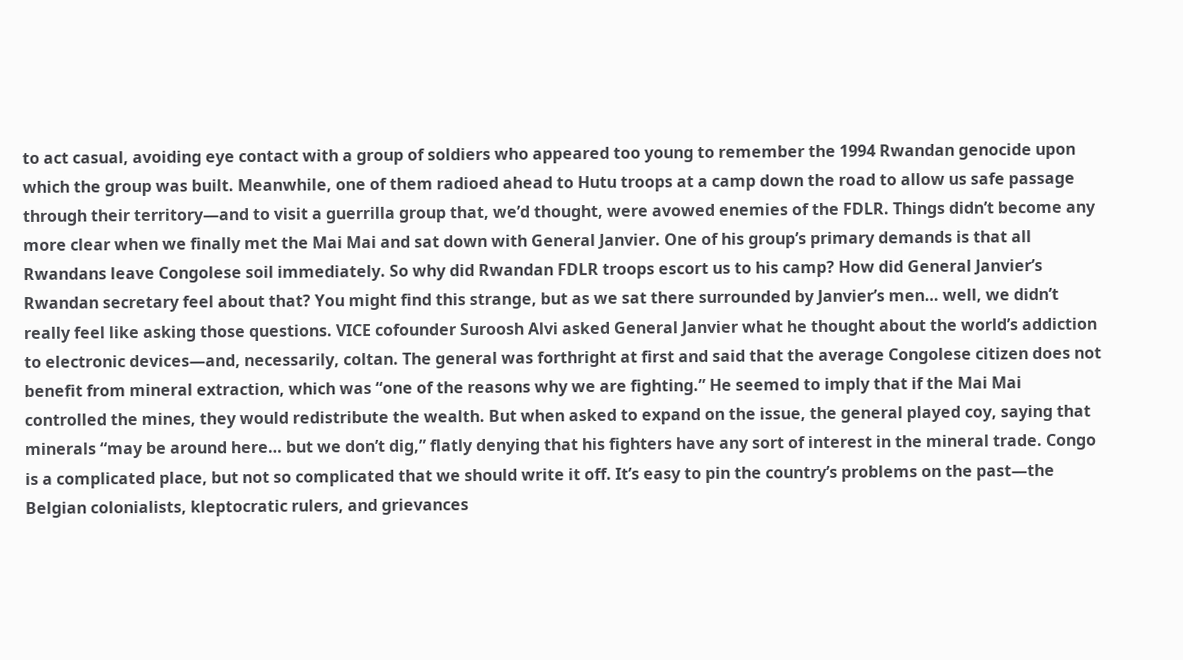to act casual, avoiding eye contact with a group of soldiers who appeared too young to remember the 1994 Rwandan genocide upon which the group was built. Meanwhile, one of them radioed ahead to Hutu troops at a camp down the road to allow us safe passage through their territory—and to visit a guerrilla group that, we’d thought, were avowed enemies of the FDLR. Things didn’t become any more clear when we finally met the Mai Mai and sat down with General Janvier. One of his group’s primary demands is that all Rwandans leave Congolese soil immediately. So why did Rwandan FDLR troops escort us to his camp? How did General Janvier’s Rwandan secretary feel about that? You might find this strange, but as we sat there surrounded by Janvier’s men… well, we didn’t really feel like asking those questions. VICE cofounder Suroosh Alvi asked General Janvier what he thought about the world’s addiction to electronic devices—and, necessarily, coltan. The general was forthright at first and said that the average Congolese citizen does not benefit from mineral extraction, which was “one of the reasons why we are fighting.” He seemed to imply that if the Mai Mai controlled the mines, they would redistribute the wealth. But when asked to expand on the issue, the general played coy, saying that minerals “may be around here… but we don’t dig,” flatly denying that his fighters have any sort of interest in the mineral trade. Congo is a complicated place, but not so complicated that we should write it off. It’s easy to pin the country’s problems on the past—the Belgian colonialists, kleptocratic rulers, and grievances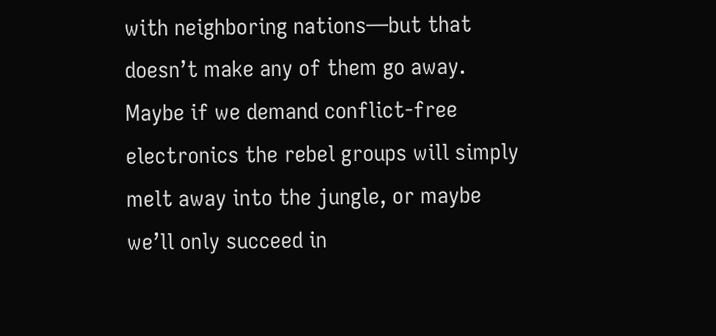with neighboring nations—but that doesn’t make any of them go away. Maybe if we demand conflict-free electronics the rebel groups will simply melt away into the jungle, or maybe we’ll only succeed in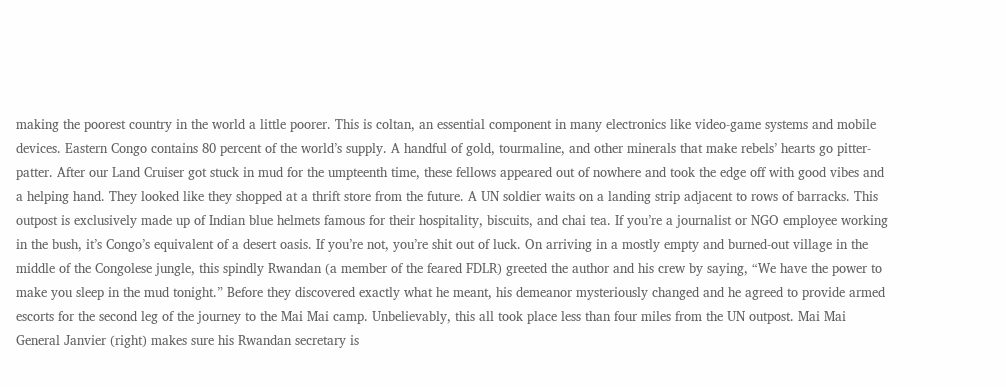making the poorest country in the world a little poorer. This is coltan, an essential component in many electronics like video-game systems and mobile devices. Eastern Congo contains 80 percent of the world’s supply. A handful of gold, tourmaline, and other minerals that make rebels’ hearts go pitter-patter. After our Land Cruiser got stuck in mud for the umpteenth time, these fellows appeared out of nowhere and took the edge off with good vibes and a helping hand. They looked like they shopped at a thrift store from the future. A UN soldier waits on a landing strip adjacent to rows of barracks. This outpost is exclusively made up of Indian blue helmets famous for their hospitality, biscuits, and chai tea. If you’re a journalist or NGO employee working in the bush, it’s Congo’s equivalent of a desert oasis. If you’re not, you’re shit out of luck. On arriving in a mostly empty and burned-out village in the middle of the Congolese jungle, this spindly Rwandan (a member of the feared FDLR) greeted the author and his crew by saying, “We have the power to make you sleep in the mud tonight.” Before they discovered exactly what he meant, his demeanor mysteriously changed and he agreed to provide armed escorts for the second leg of the journey to the Mai Mai camp. Unbelievably, this all took place less than four miles from the UN outpost. Mai Mai General Janvier (right) makes sure his Rwandan secretary is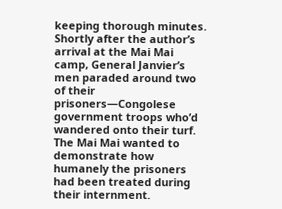keeping thorough minutes. Shortly after the author’s arrival at the Mai Mai camp, General Janvier’s men paraded around two of their prisoners—Congolese government troops who’d wandered onto their turf. The Mai Mai wanted to demonstrate how humanely the prisoners had been treated during their internment.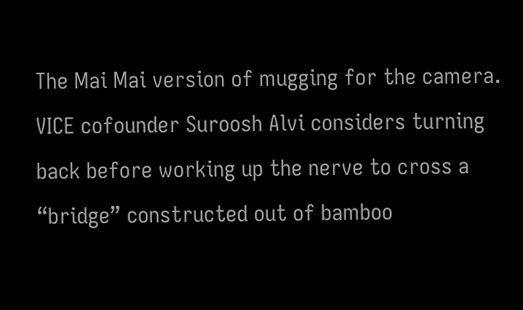The Mai Mai version of mugging for the camera. VICE cofounder Suroosh Alvi considers turning back before working up the nerve to cross a “bridge” constructed out of bamboo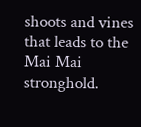shoots and vines that leads to the Mai Mai stronghold.